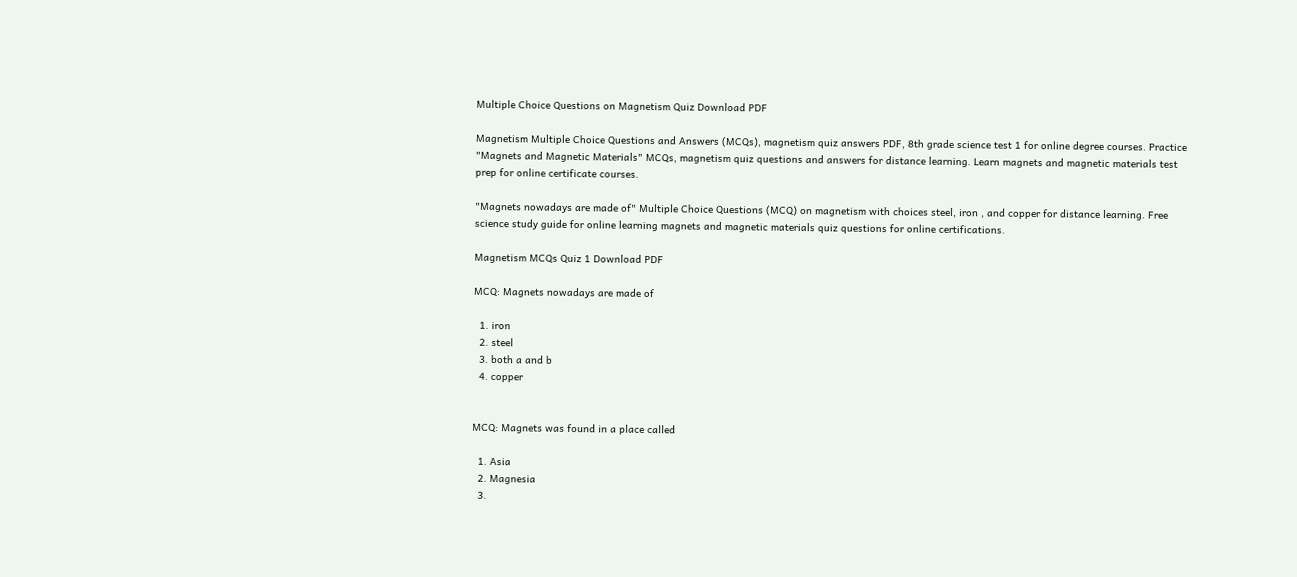Multiple Choice Questions on Magnetism Quiz Download PDF

Magnetism Multiple Choice Questions and Answers (MCQs), magnetism quiz answers PDF, 8th grade science test 1 for online degree courses. Practice "Magnets and Magnetic Materials" MCQs, magnetism quiz questions and answers for distance learning. Learn magnets and magnetic materials test prep for online certificate courses.

"Magnets nowadays are made of" Multiple Choice Questions (MCQ) on magnetism with choices steel, iron , and copper for distance learning. Free science study guide for online learning magnets and magnetic materials quiz questions for online certifications.

Magnetism MCQs Quiz 1 Download PDF

MCQ: Magnets nowadays are made of

  1. iron
  2. steel
  3. both a and b
  4. copper


MCQ: Magnets was found in a place called

  1. Asia
  2. Magnesia
  3.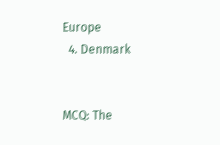Europe
  4. Denmark


MCQ: The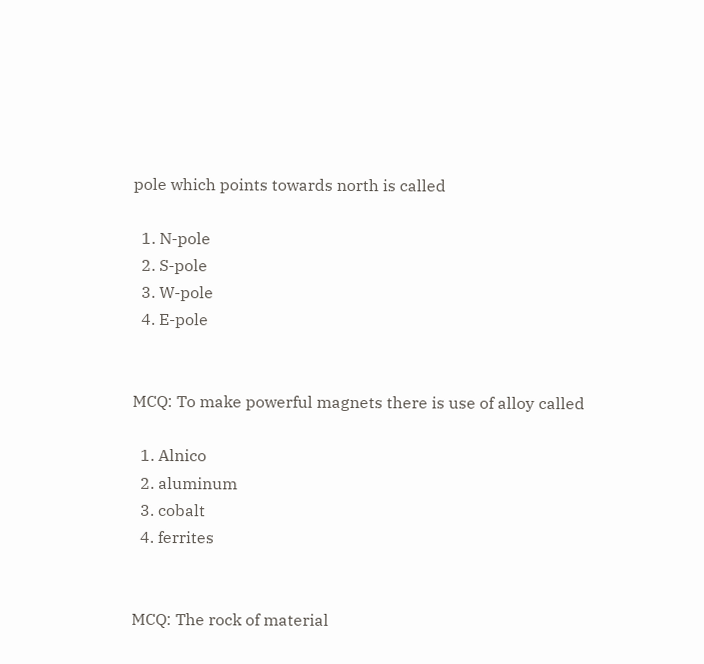pole which points towards north is called

  1. N-pole
  2. S-pole
  3. W-pole
  4. E-pole


MCQ: To make powerful magnets there is use of alloy called

  1. Alnico
  2. aluminum
  3. cobalt
  4. ferrites


MCQ: The rock of material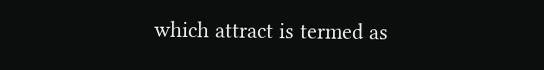which attract is termed as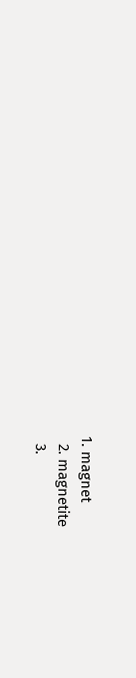1. magnet
  2. magnetite
  3.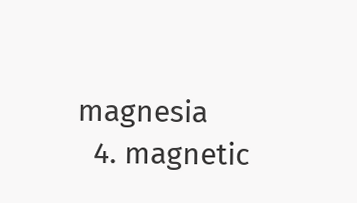magnesia
  4. magnetic